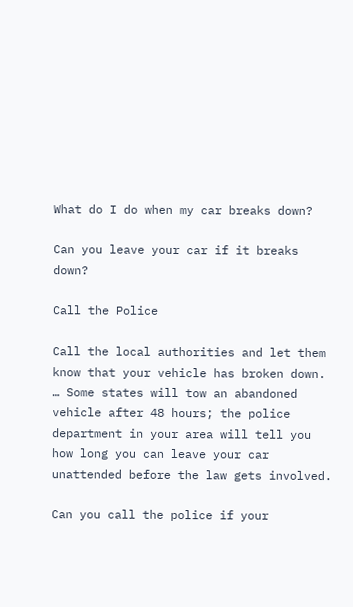What do I do when my car breaks down?

Can you leave your car if it breaks down?

Call the Police

Call the local authorities and let them know that your vehicle has broken down. … Some states will tow an abandoned vehicle after 48 hours; the police department in your area will tell you how long you can leave your car unattended before the law gets involved.

Can you call the police if your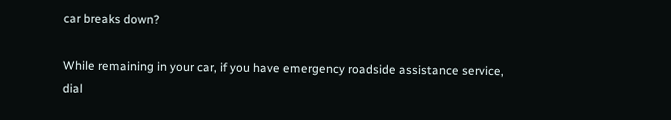car breaks down?

While remaining in your car, if you have emergency roadside assistance service, dial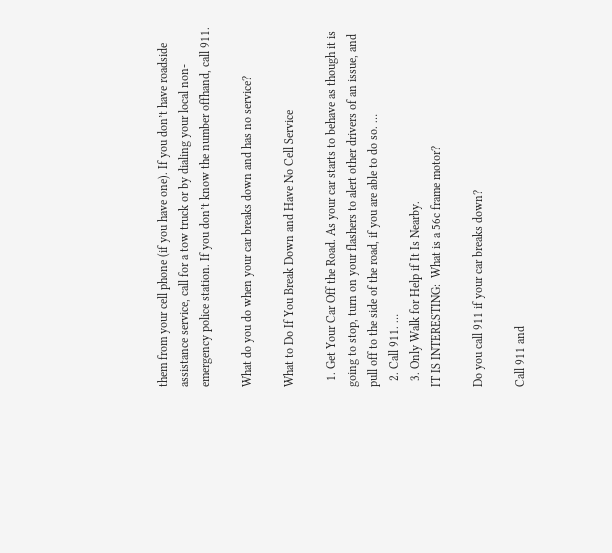them from your cell phone (if you have one). If you don’t have roadside assistance service, call for a tow truck or by dialing your local non-emergency police station. If you don’t know the number offhand, call 911.

What do you do when your car breaks down and has no service?

What to Do If You Break Down and Have No Cell Service

  1. Get Your Car Off the Road. As your car starts to behave as though it is going to stop, turn on your flashers to alert other drivers of an issue, and pull off to the side of the road, if you are able to do so. …
  2. Call 911. …
  3. Only Walk for Help if It Is Nearby.
IT IS INTERESTING:  What is a 56c frame motor?

Do you call 911 if your car breaks down?

Call 911 and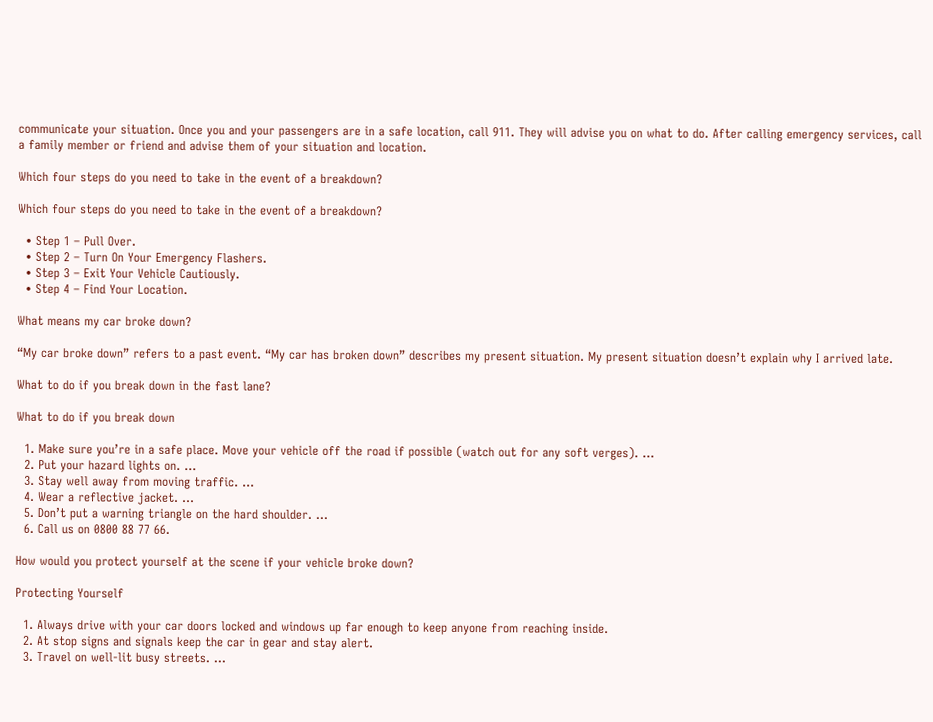communicate your situation. Once you and your passengers are in a safe location, call 911. They will advise you on what to do. After calling emergency services, call a family member or friend and advise them of your situation and location.

Which four steps do you need to take in the event of a breakdown?

Which four steps do you need to take in the event of a breakdown?

  • Step 1 – Pull Over.
  • Step 2 – Turn On Your Emergency Flashers.
  • Step 3 – Exit Your Vehicle Cautiously.
  • Step 4 – Find Your Location.

What means my car broke down?

“My car broke down” refers to a past event. “My car has broken down” describes my present situation. My present situation doesn’t explain why I arrived late.

What to do if you break down in the fast lane?

What to do if you break down

  1. Make sure you’re in a safe place. Move your vehicle off the road if possible (watch out for any soft verges). …
  2. Put your hazard lights on. …
  3. Stay well away from moving traffic. …
  4. Wear a reflective jacket. …
  5. Don’t put a warning triangle on the hard shoulder. …
  6. Call us on 0800 88 77 66.

How would you protect yourself at the scene if your vehicle broke down?

Protecting Yourself

  1. Always drive with your car doors locked and windows up far enough to keep anyone from reaching inside.
  2. At stop signs and signals keep the car in gear and stay alert.
  3. Travel on well-lit busy streets. …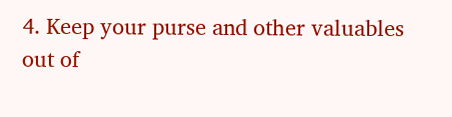4. Keep your purse and other valuables out of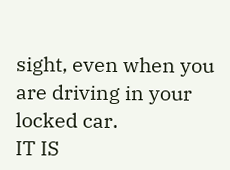sight, even when you are driving in your locked car.
IT IS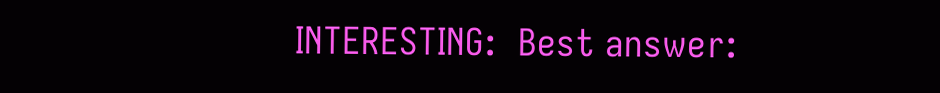INTERESTING:  Best answer: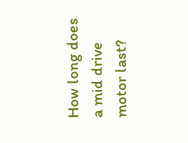How long does a mid drive motor last?